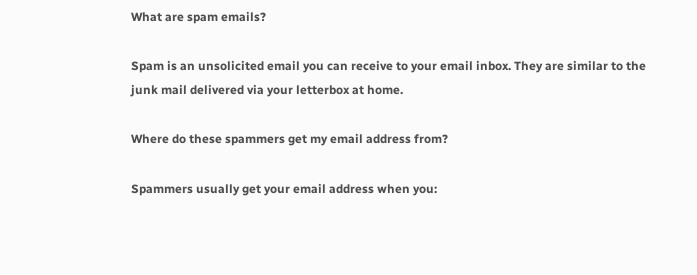What are spam emails?

Spam is an unsolicited email you can receive to your email inbox. They are similar to the junk mail delivered via your letterbox at home.

Where do these spammers get my email address from?

Spammers usually get your email address when you: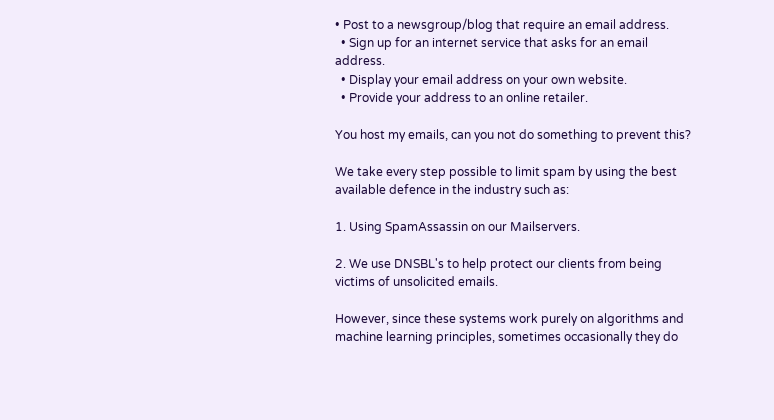• Post to a newsgroup/blog that require an email address.
  • Sign up for an internet service that asks for an email address.
  • Display your email address on your own website.
  • Provide your address to an online retailer.

You host my emails, can you not do something to prevent this?

We take every step possible to limit spam by using the best available defence in the industry such as:

1. Using SpamAssassin on our Mailservers.

2. We use DNSBL's to help protect our clients from being victims of unsolicited emails.

However, since these systems work purely on algorithms and machine learning principles, sometimes occasionally they do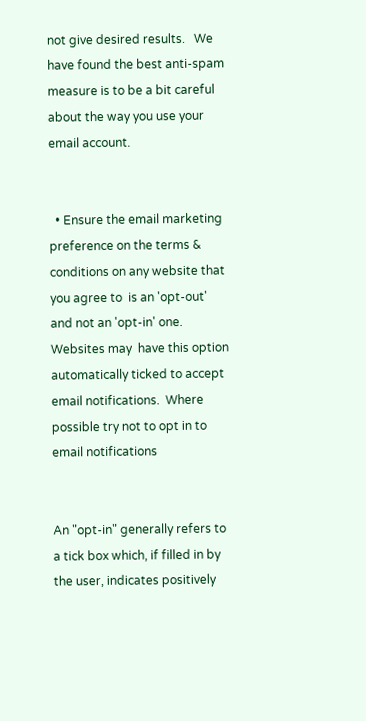not give desired results.   We have found the best anti-spam measure is to be a bit careful about the way you use your email account.


  • Ensure the email marketing preference on the terms & conditions on any website that you agree to  is an 'opt-out' and not an 'opt-in' one. Websites may  have this option automatically ticked to accept email notifications.  Where possible try not to opt in to email notifications


An "opt-in" generally refers to a tick box which, if filled in by the user, indicates positively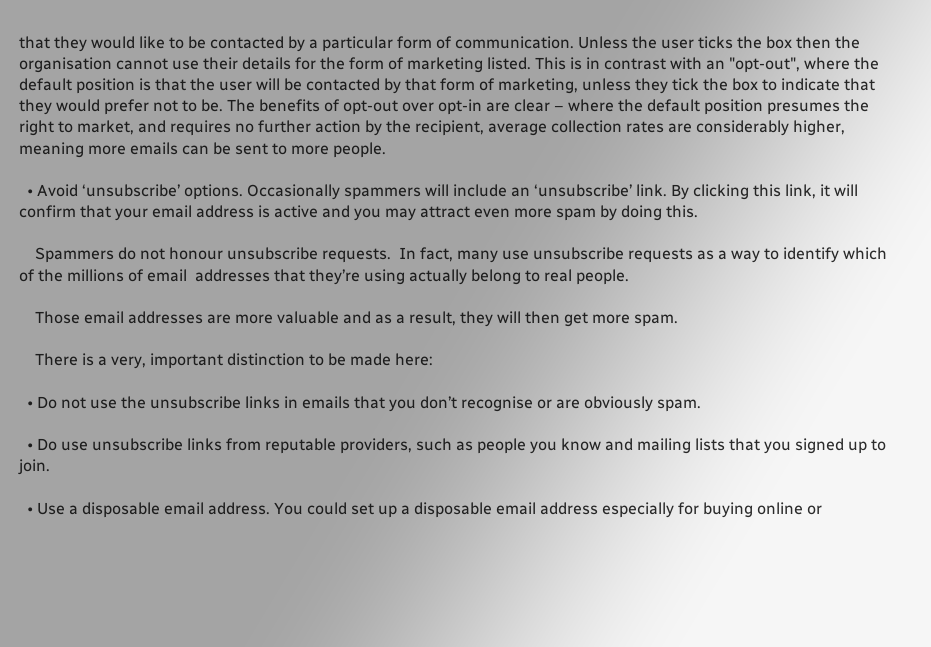that they would like to be contacted by a particular form of communication. Unless the user ticks the box then the organisation cannot use their details for the form of marketing listed. This is in contrast with an "opt-out", where the default position is that the user will be contacted by that form of marketing, unless they tick the box to indicate that they would prefer not to be. The benefits of opt-out over opt-in are clear – where the default position presumes the right to market, and requires no further action by the recipient, average collection rates are considerably higher, meaning more emails can be sent to more people.

  • Avoid ‘unsubscribe’ options. Occasionally spammers will include an ‘unsubscribe’ link. By clicking this link, it will confirm that your email address is active and you may attract even more spam by doing this.

    Spammers do not honour unsubscribe requests.  In fact, many use unsubscribe requests as a way to identify which of the millions of email  addresses that they’re using actually belong to real people.

    Those email addresses are more valuable and as a result, they will then get more spam.

    There is a very, important distinction to be made here:

  • Do not use the unsubscribe links in emails that you don’t recognise or are obviously spam.

  • Do use unsubscribe links from reputable providers, such as people you know and mailing lists that you signed up to join.

  • Use a disposable email address. You could set up a disposable email address especially for buying online or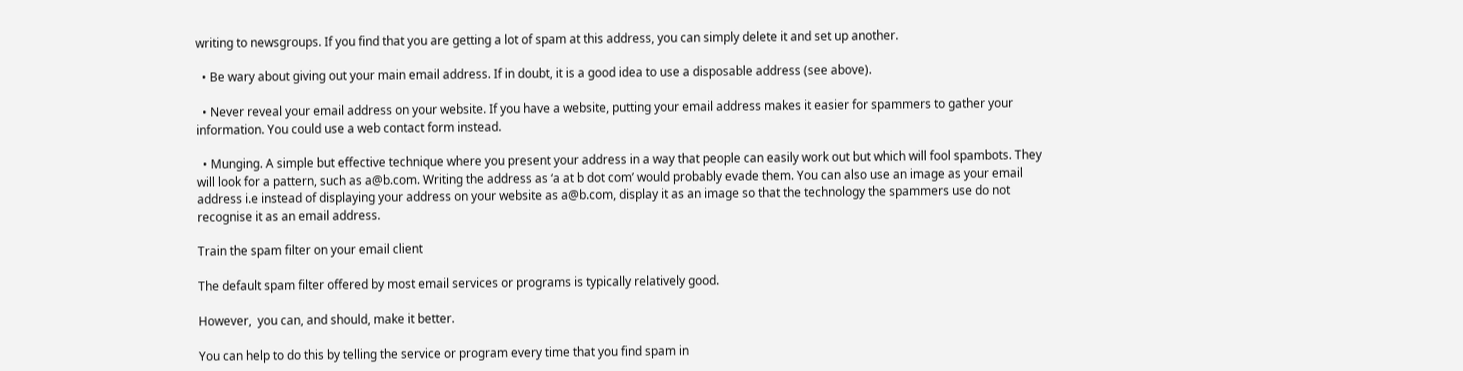writing to newsgroups. If you find that you are getting a lot of spam at this address, you can simply delete it and set up another.

  • Be wary about giving out your main email address. If in doubt, it is a good idea to use a disposable address (see above).

  • Never reveal your email address on your website. If you have a website, putting your email address makes it easier for spammers to gather your information. You could use a web contact form instead.

  • Munging. A simple but effective technique where you present your address in a way that people can easily work out but which will fool spambots. They will look for a pattern, such as a@b.com. Writing the address as ‘a at b dot com’ would probably evade them. You can also use an image as your email address i.e instead of displaying your address on your website as a@b.com, display it as an image so that the technology the spammers use do not recognise it as an email address.

Train the spam filter on your email client

The default spam filter offered by most email services or programs is typically relatively good.

However,  you can, and should, make it better.

You can help to do this by telling the service or program every time that you find spam in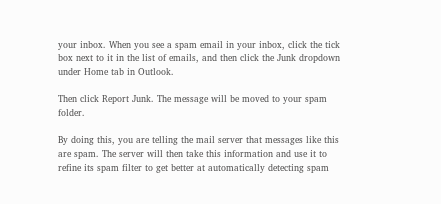your inbox. When you see a spam email in your inbox, click the tick box next to it in the list of emails, and then click the Junk dropdown under Home tab in Outlook.

Then click Report Junk. The message will be moved to your spam folder.

By doing this, you are telling the mail server that messages like this are spam. The server will then take this information and use it to refine its spam filter to get better at automatically detecting spam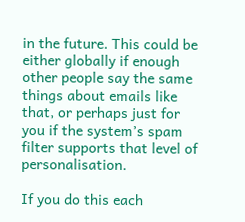in the future. This could be either globally if enough other people say the same things about emails like that, or perhaps just for you if the system’s spam filter supports that level of personalisation.

If you do this each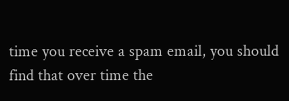time you receive a spam email, you should find that over time the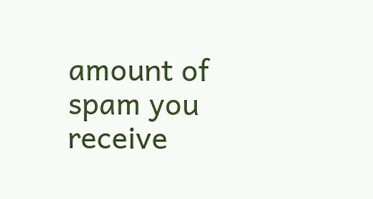amount of spam you receive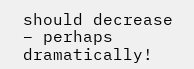should decrease – perhaps dramatically!